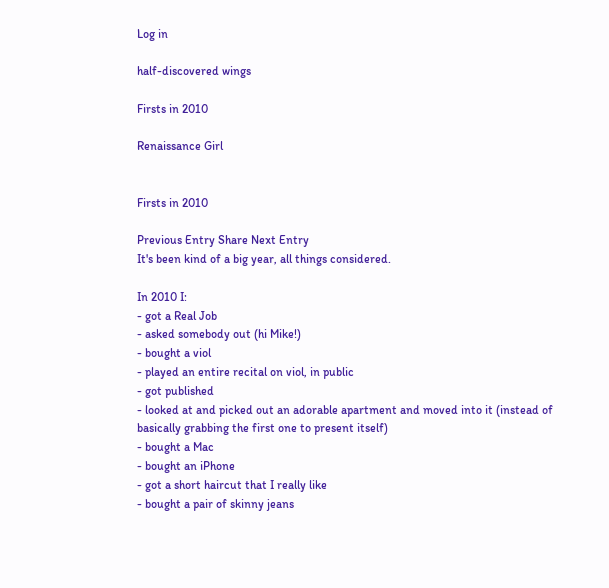Log in

half-discovered wings

Firsts in 2010

Renaissance Girl


Firsts in 2010

Previous Entry Share Next Entry
It's been kind of a big year, all things considered.

In 2010 I:
- got a Real Job
- asked somebody out (hi Mike!)
- bought a viol
- played an entire recital on viol, in public
- got published
- looked at and picked out an adorable apartment and moved into it (instead of basically grabbing the first one to present itself)
- bought a Mac
- bought an iPhone
- got a short haircut that I really like
- bought a pair of skinny jeans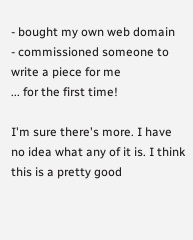- bought my own web domain
- commissioned someone to write a piece for me
... for the first time!

I'm sure there's more. I have no idea what any of it is. I think this is a pretty good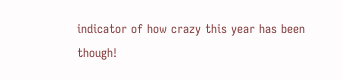indicator of how crazy this year has been though!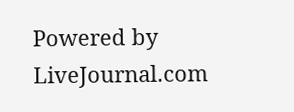Powered by LiveJournal.com